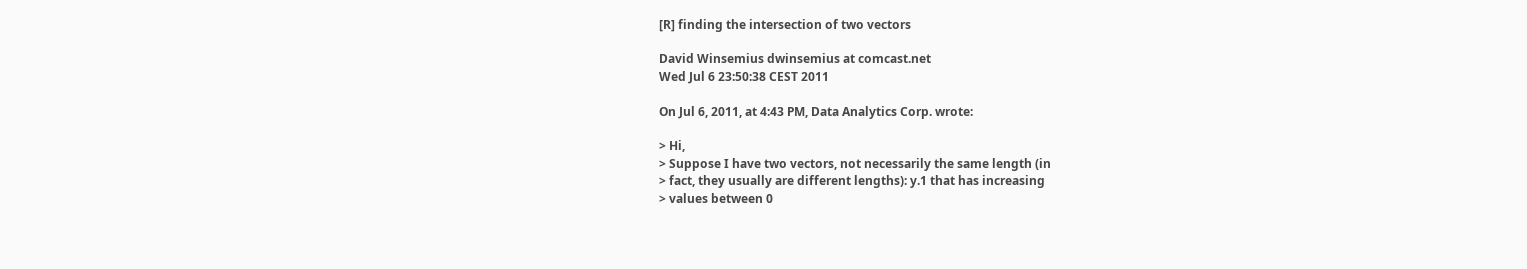[R] finding the intersection of two vectors

David Winsemius dwinsemius at comcast.net
Wed Jul 6 23:50:38 CEST 2011

On Jul 6, 2011, at 4:43 PM, Data Analytics Corp. wrote:

> Hi,
> Suppose I have two vectors, not necessarily the same length (in
> fact, they usually are different lengths): y.1 that has increasing
> values between 0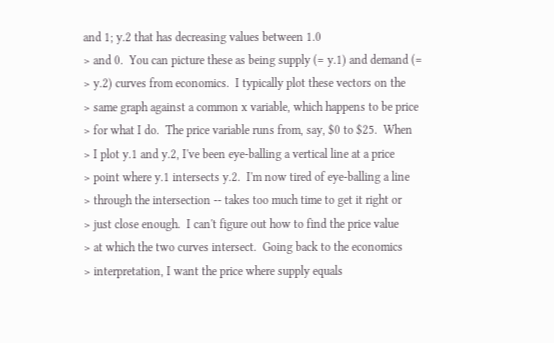and 1; y.2 that has decreasing values between 1.0
> and 0.  You can picture these as being supply (= y.1) and demand (=
> y.2) curves from economics.  I typically plot these vectors on the
> same graph against a common x variable, which happens to be price
> for what I do.  The price variable runs from, say, $0 to $25.  When
> I plot y.1 and y.2, I've been eye-balling a vertical line at a price
> point where y.1 intersects y.2.  I'm now tired of eye-balling a line
> through the intersection -- takes too much time to get it right or
> just close enough.  I can't figure out how to find the price value
> at which the two curves intersect.  Going back to the economics
> interpretation, I want the price where supply equals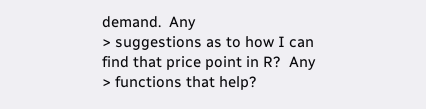demand.  Any
> suggestions as to how I can find that price point in R?  Any
> functions that help?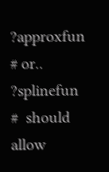?approxfun # or..
?splinefun  #  should allow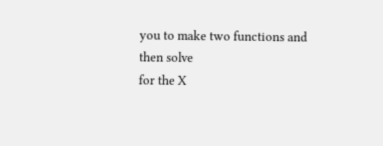you to make two functions and then solve
for the X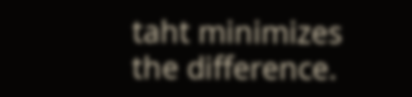taht minimizes the difference.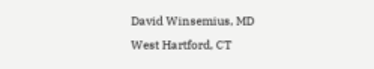David Winsemius, MD
West Hartford, CT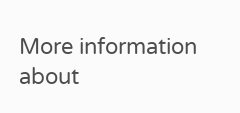More information about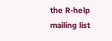the R-help mailing list